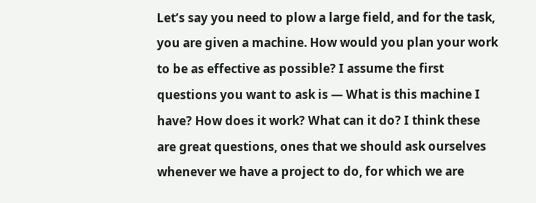Let’s say you need to plow a large field, and for the task, you are given a machine. How would you plan your work to be as effective as possible? I assume the first questions you want to ask is — What is this machine I have? How does it work? What can it do? I think these are great questions, ones that we should ask ourselves whenever we have a project to do, for which we are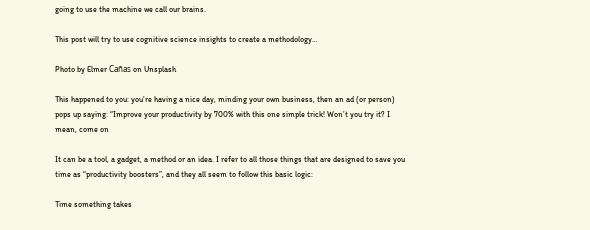going to use the machine we call our brains.

This post will try to use cognitive science insights to create a methodology…

Photo by Elmer Cañas on Unsplash

This happened to you: you’re having a nice day, minding your own business, then an ad (or person) pops up saying: “Improve your productivity by 700% with this one simple trick! Won’t you try it? I mean, come on

It can be a tool, a gadget, a method or an idea. I refer to all those things that are designed to save you time as “productivity boosters”, and they all seem to follow this basic logic:

Time something takes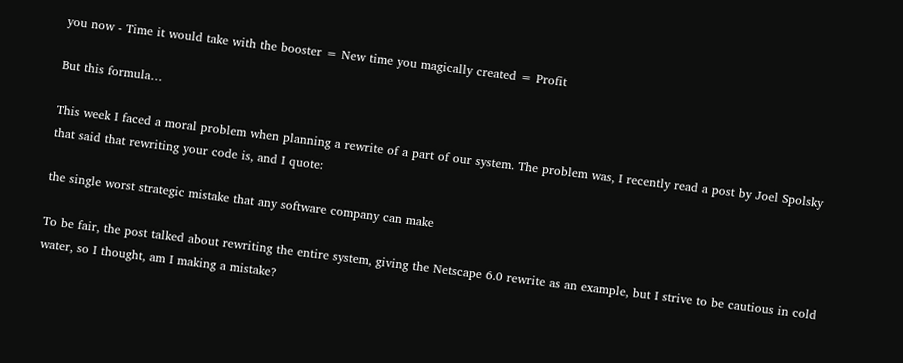you now - Time it would take with the booster = New time you magically created = Profit

But this formula…

This week I faced a moral problem when planning a rewrite of a part of our system. The problem was, I recently read a post by Joel Spolsky that said that rewriting your code is, and I quote:

the single worst strategic mistake that any software company can make

To be fair, the post talked about rewriting the entire system, giving the Netscape 6.0 rewrite as an example, but I strive to be cautious in cold water, so I thought, am I making a mistake?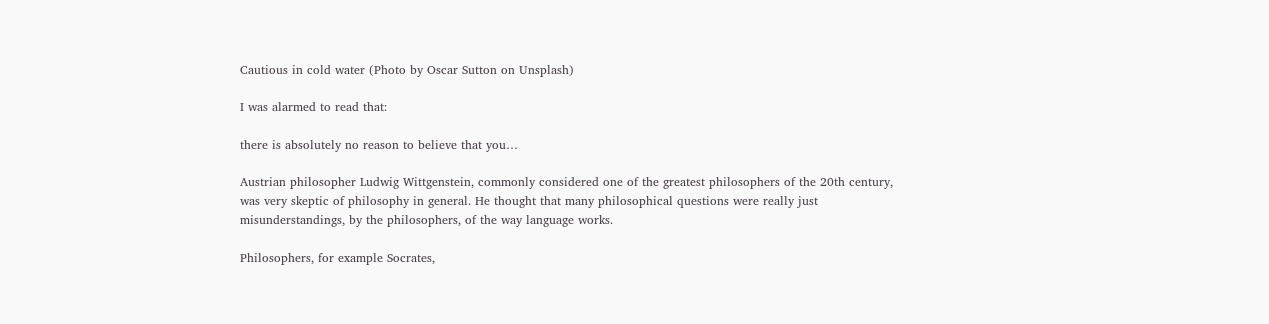Cautious in cold water (Photo by Oscar Sutton on Unsplash)

I was alarmed to read that:

there is absolutely no reason to believe that you…

Austrian philosopher Ludwig Wittgenstein, commonly considered one of the greatest philosophers of the 20th century, was very skeptic of philosophy in general. He thought that many philosophical questions were really just misunderstandings, by the philosophers, of the way language works.

Philosophers, for example Socrates,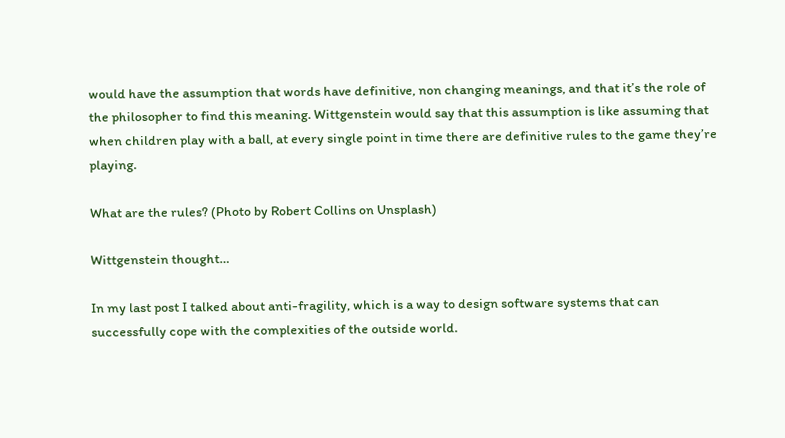would have the assumption that words have definitive, non changing meanings, and that it’s the role of the philosopher to find this meaning. Wittgenstein would say that this assumption is like assuming that when children play with a ball, at every single point in time there are definitive rules to the game they’re playing.

What are the rules? (Photo by Robert Collins on Unsplash)

Wittgenstein thought…

In my last post I talked about anti-fragility, which is a way to design software systems that can successfully cope with the complexities of the outside world.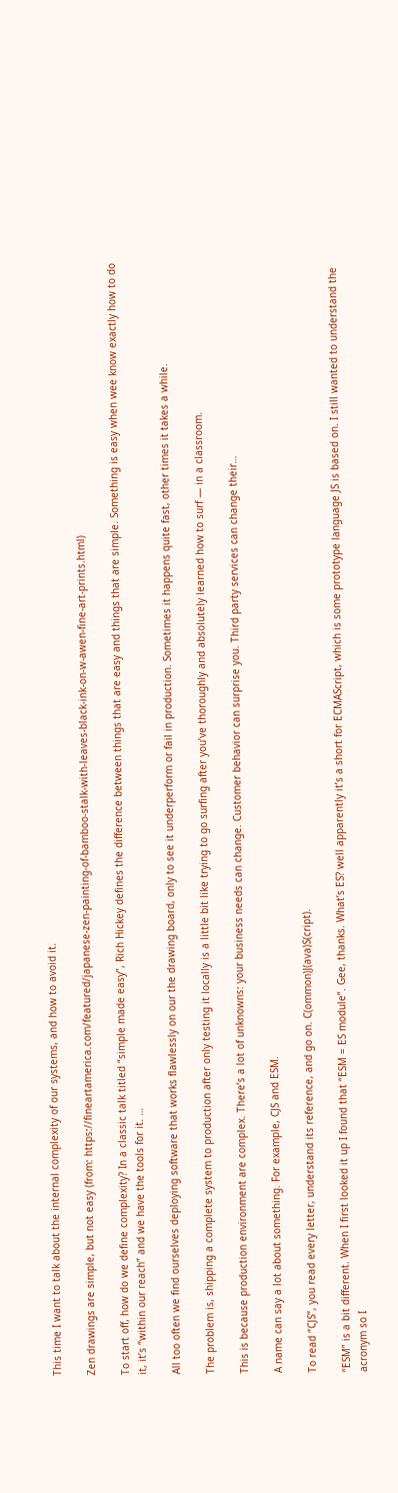This time I want to talk about the internal complexity of our systems, and how to avoid it.

Zen drawings are simple, but not easy (from: https://fineartamerica.com/featured/japanese-zen-painting-of-bamboo-stalk-with-leaves-black-ink-on-w-awen-fine-art-prints.html)

To start off, how do we define complexity? In a classic talk titled “simple made easy”, Rich Hickey defines the difference between things that are easy and things that are simple. Something is easy when wee know exactly how to do it, it’s “within our reach” and we have the tools for it. …

All too often we find ourselves deploying software that works flawlessly on our the drawing board, only to see it underperform or fail in production. Sometimes it happens quite fast, other times it takes a while.

The problem is, shipping a complete system to production after only testing it locally is a little bit like trying to go surfing after you’ve thoroughly and absolutely learned how to surf — in a classroom.

This is because production environment are complex. There’s a lot of unknowns: your business needs can change. Customer behavior can surprise you. Third party services can change their…

A name can say a lot about something. For example, CJS and ESM.

To read “CJS”, you read every letter, understand its reference, and go on. C(ommon)J(ava)S(cript).

“ESM” is a bit different. When I first looked it up I found that “ESM = ES module”. Gee, thanks. What’s ES? well apparently it’s a short for ECMAScript, which is some prototype language JS is based on. I still wanted to understand the acronym so I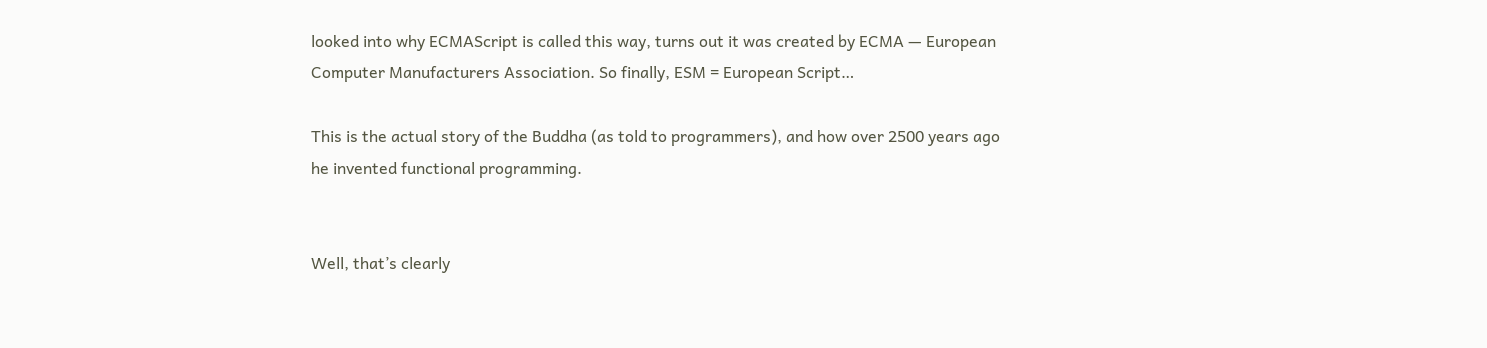looked into why ECMAScript is called this way, turns out it was created by ECMA — European Computer Manufacturers Association. So finally, ESM = European Script…

This is the actual story of the Buddha (as told to programmers), and how over 2500 years ago he invented functional programming.


Well, that’s clearly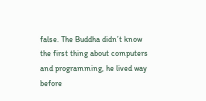false. The Buddha didn’t know the first thing about computers and programming, he lived way before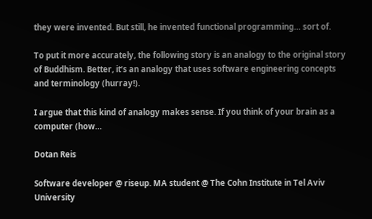they were invented. But still, he invented functional programming… sort of.

To put it more accurately, the following story is an analogy to the original story of Buddhism. Better, it’s an analogy that uses software engineering concepts and terminology (hurray!).

I argue that this kind of analogy makes sense. If you think of your brain as a computer (how…

Dotan Reis

Software developer @ riseup. MA student @ The Cohn Institute in Tel Aviv University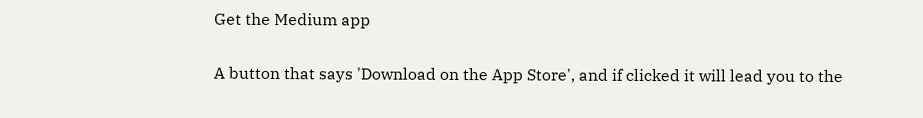Get the Medium app

A button that says 'Download on the App Store', and if clicked it will lead you to the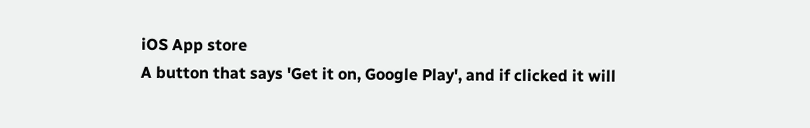iOS App store
A button that says 'Get it on, Google Play', and if clicked it will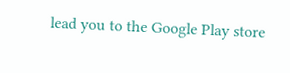lead you to the Google Play store